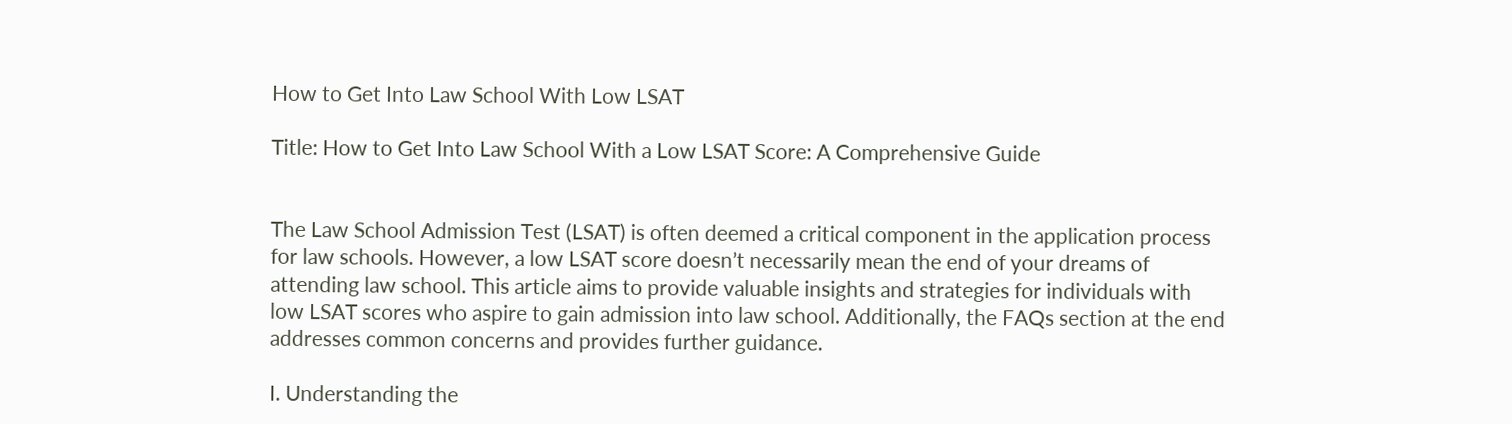How to Get Into Law School With Low LSAT

Title: How to Get Into Law School With a Low LSAT Score: A Comprehensive Guide


The Law School Admission Test (LSAT) is often deemed a critical component in the application process for law schools. However, a low LSAT score doesn’t necessarily mean the end of your dreams of attending law school. This article aims to provide valuable insights and strategies for individuals with low LSAT scores who aspire to gain admission into law school. Additionally, the FAQs section at the end addresses common concerns and provides further guidance.

I. Understanding the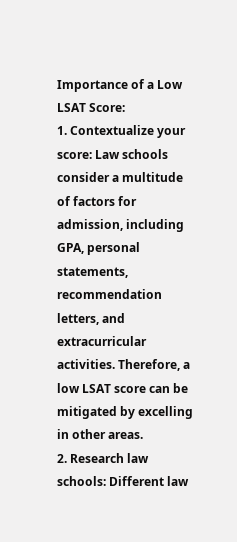Importance of a Low LSAT Score:
1. Contextualize your score: Law schools consider a multitude of factors for admission, including GPA, personal statements, recommendation letters, and extracurricular activities. Therefore, a low LSAT score can be mitigated by excelling in other areas.
2. Research law schools: Different law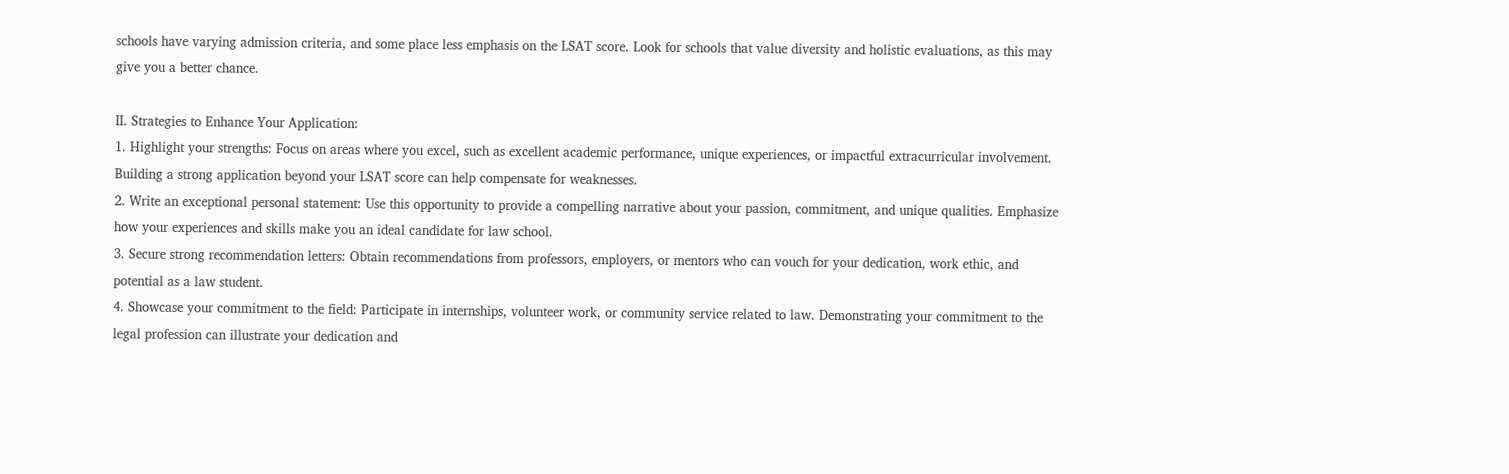schools have varying admission criteria, and some place less emphasis on the LSAT score. Look for schools that value diversity and holistic evaluations, as this may give you a better chance.

II. Strategies to Enhance Your Application:
1. Highlight your strengths: Focus on areas where you excel, such as excellent academic performance, unique experiences, or impactful extracurricular involvement. Building a strong application beyond your LSAT score can help compensate for weaknesses.
2. Write an exceptional personal statement: Use this opportunity to provide a compelling narrative about your passion, commitment, and unique qualities. Emphasize how your experiences and skills make you an ideal candidate for law school.
3. Secure strong recommendation letters: Obtain recommendations from professors, employers, or mentors who can vouch for your dedication, work ethic, and potential as a law student.
4. Showcase your commitment to the field: Participate in internships, volunteer work, or community service related to law. Demonstrating your commitment to the legal profession can illustrate your dedication and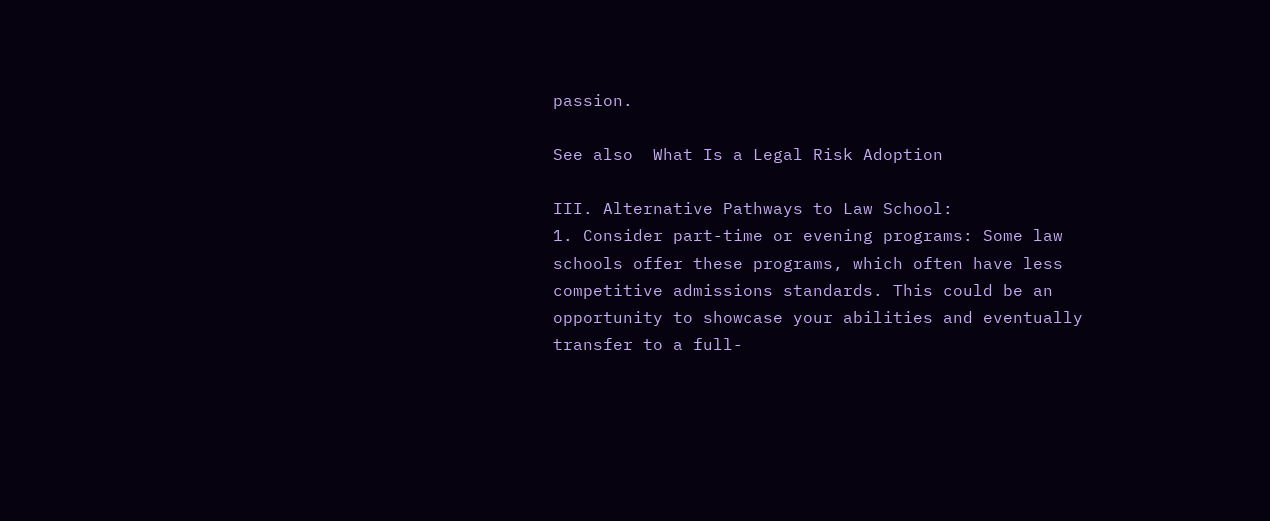passion.

See also  What Is a Legal Risk Adoption

III. Alternative Pathways to Law School:
1. Consider part-time or evening programs: Some law schools offer these programs, which often have less competitive admissions standards. This could be an opportunity to showcase your abilities and eventually transfer to a full-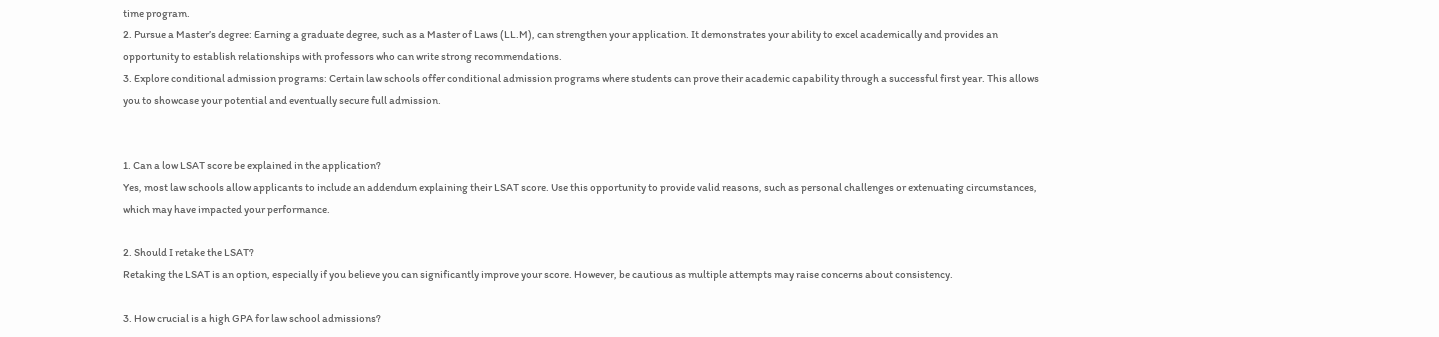time program.
2. Pursue a Master’s degree: Earning a graduate degree, such as a Master of Laws (LL.M), can strengthen your application. It demonstrates your ability to excel academically and provides an opportunity to establish relationships with professors who can write strong recommendations.
3. Explore conditional admission programs: Certain law schools offer conditional admission programs where students can prove their academic capability through a successful first year. This allows you to showcase your potential and eventually secure full admission.


1. Can a low LSAT score be explained in the application?
Yes, most law schools allow applicants to include an addendum explaining their LSAT score. Use this opportunity to provide valid reasons, such as personal challenges or extenuating circumstances, which may have impacted your performance.

2. Should I retake the LSAT?
Retaking the LSAT is an option, especially if you believe you can significantly improve your score. However, be cautious as multiple attempts may raise concerns about consistency.

3. How crucial is a high GPA for law school admissions?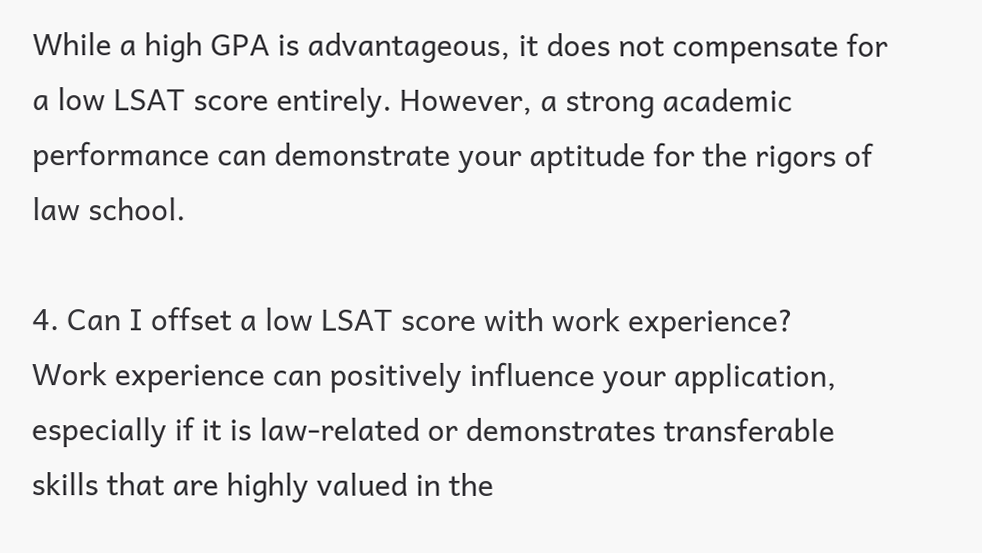While a high GPA is advantageous, it does not compensate for a low LSAT score entirely. However, a strong academic performance can demonstrate your aptitude for the rigors of law school.

4. Can I offset a low LSAT score with work experience?
Work experience can positively influence your application, especially if it is law-related or demonstrates transferable skills that are highly valued in the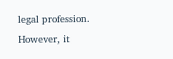legal profession. However, it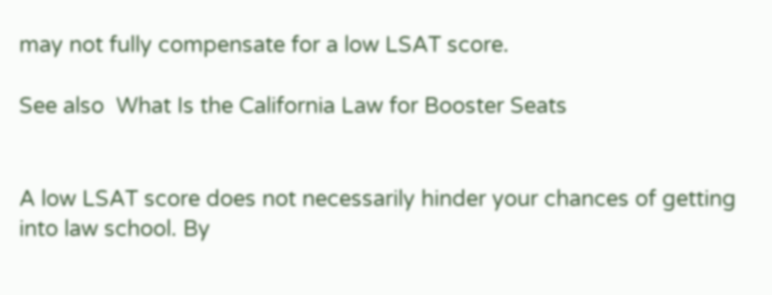may not fully compensate for a low LSAT score.

See also  What Is the California Law for Booster Seats


A low LSAT score does not necessarily hinder your chances of getting into law school. By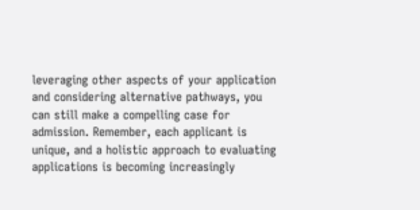leveraging other aspects of your application and considering alternative pathways, you can still make a compelling case for admission. Remember, each applicant is unique, and a holistic approach to evaluating applications is becoming increasingly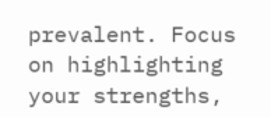prevalent. Focus on highlighting your strengths,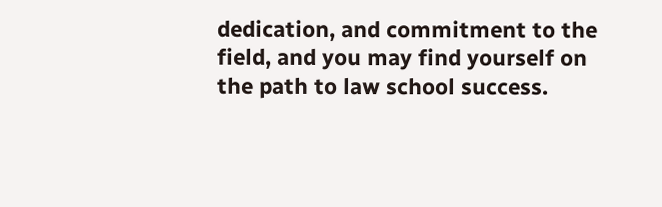dedication, and commitment to the field, and you may find yourself on the path to law school success.